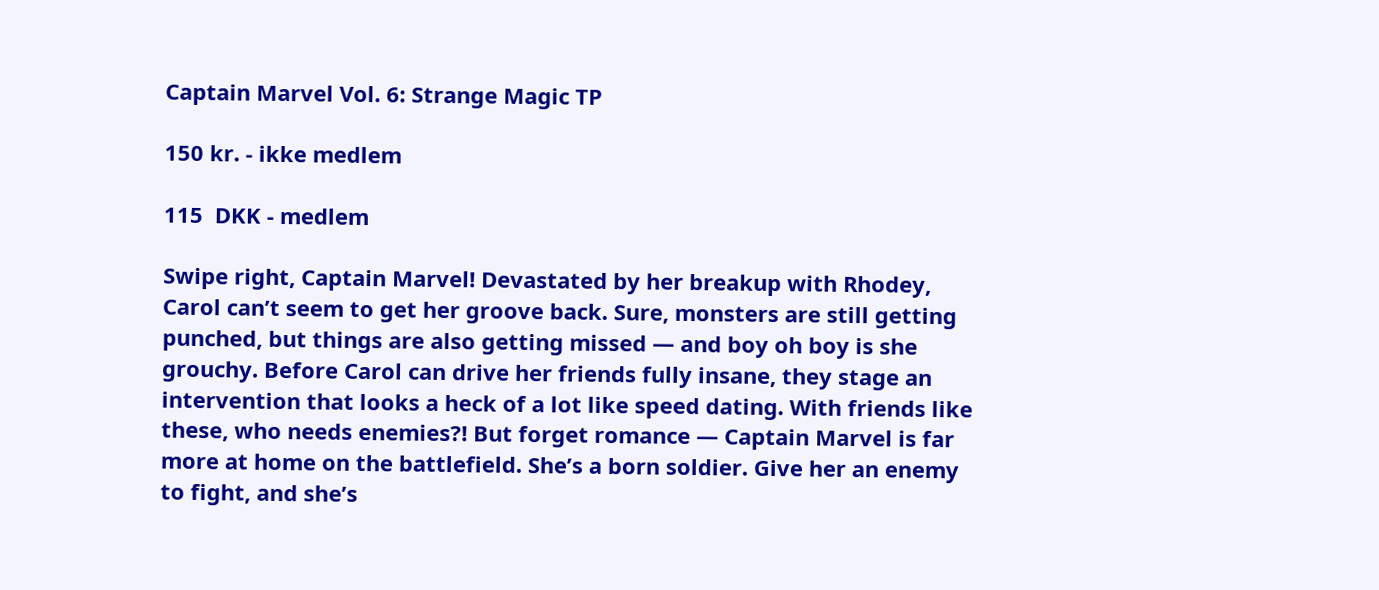Captain Marvel Vol. 6: Strange Magic TP

150 kr. - ikke medlem

115  DKK - medlem

Swipe right, Captain Marvel! Devastated by her breakup with Rhodey, Carol can’t seem to get her groove back. Sure, monsters are still getting punched, but things are also getting missed — and boy oh boy is she grouchy. Before Carol can drive her friends fully insane, they stage an intervention that looks a heck of a lot like speed dating. With friends like these, who needs enemies?! But forget romance — Captain Marvel is far more at home on the battlefield. She’s a born soldier. Give her an enemy to fight, and she’s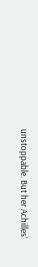unstoppable. But her Achilles’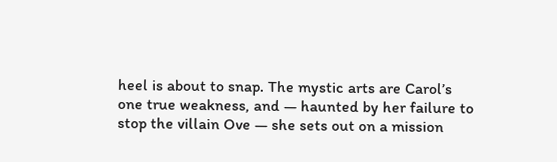heel is about to snap. The mystic arts are Carol’s one true weakness, and — haunted by her failure to stop the villain Ove — she sets out on a mission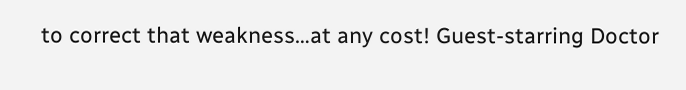to correct that weakness…at any cost! Guest-starring Doctor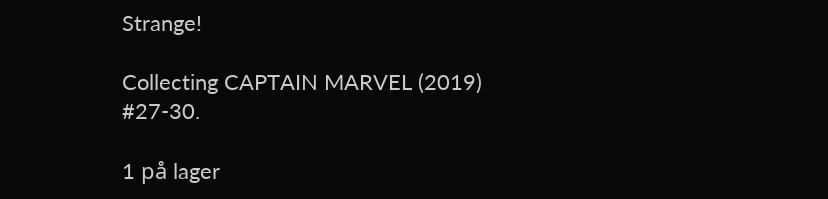Strange!

Collecting CAPTAIN MARVEL (2019) #27-30.

1 på lager